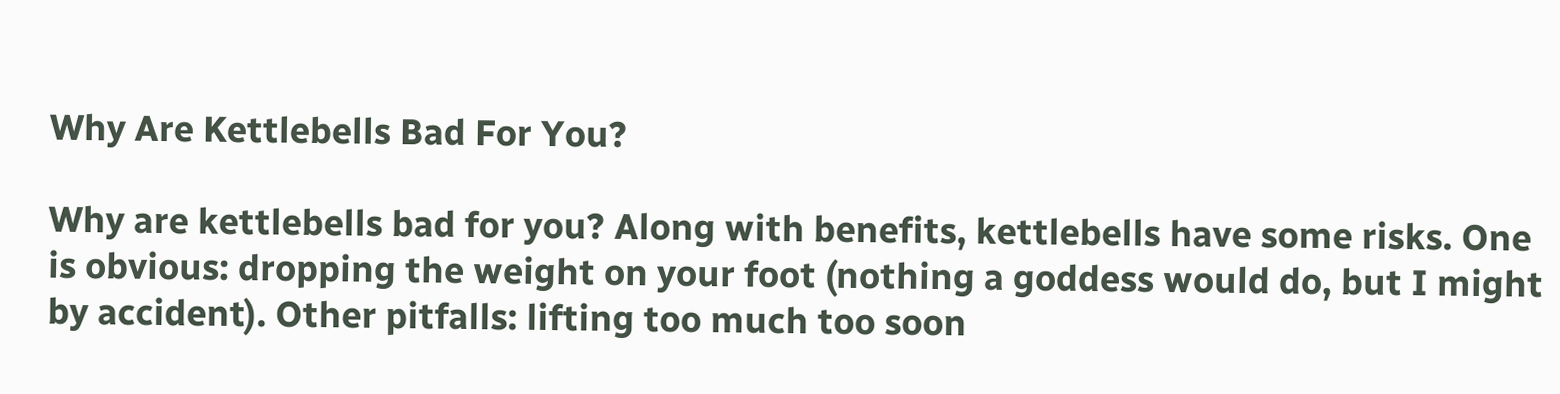Why Are Kettlebells Bad For You?

Why are kettlebells bad for you? Along with benefits, kettlebells have some risks. One is obvious: dropping the weight on your foot (nothing a goddess would do, but I might by accident). Other pitfalls: lifting too much too soon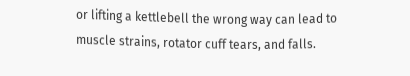or lifting a kettlebell the wrong way can lead to muscle strains, rotator cuff tears, and falls.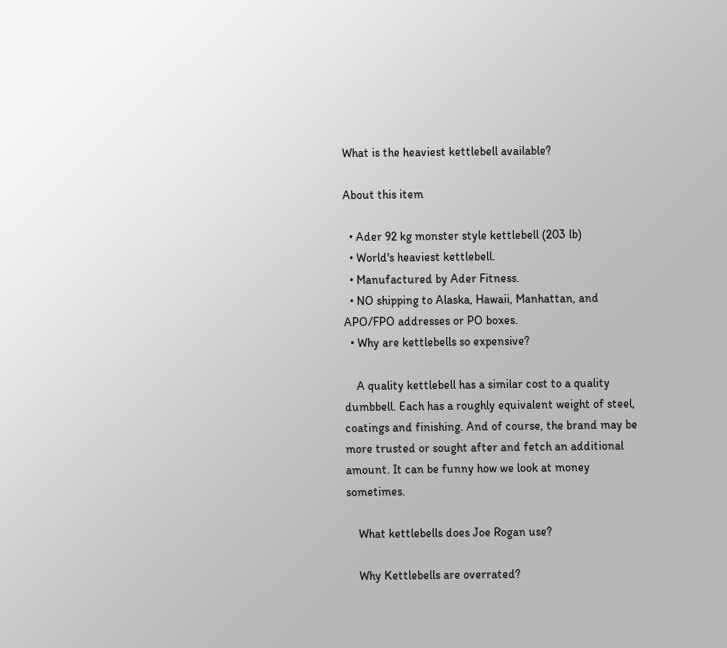What is the heaviest kettlebell available?

About this item

  • Ader 92 kg monster style kettlebell (203 lb)
  • World's heaviest kettlebell.
  • Manufactured by Ader Fitness.
  • NO shipping to Alaska, Hawaii, Manhattan, and APO/FPO addresses or PO boxes.
  • Why are kettlebells so expensive?

    A quality kettlebell has a similar cost to a quality dumbbell. Each has a roughly equivalent weight of steel, coatings and finishing. And of course, the brand may be more trusted or sought after and fetch an additional amount. It can be funny how we look at money sometimes.

    What kettlebells does Joe Rogan use?

    Why Kettlebells are overrated?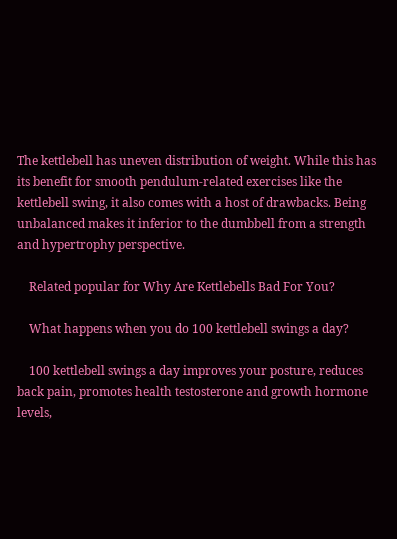The kettlebell has uneven distribution of weight. While this has its benefit for smooth pendulum-related exercises like the kettlebell swing, it also comes with a host of drawbacks. Being unbalanced makes it inferior to the dumbbell from a strength and hypertrophy perspective.

    Related popular for Why Are Kettlebells Bad For You?

    What happens when you do 100 kettlebell swings a day?

    100 kettlebell swings a day improves your posture, reduces back pain, promotes health testosterone and growth hormone levels,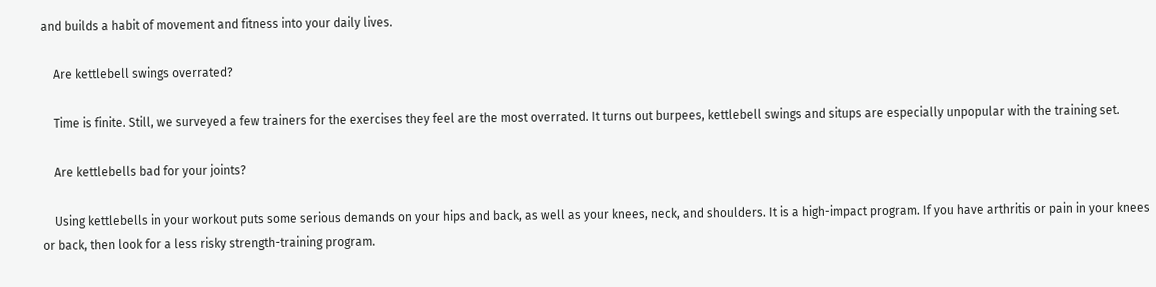and builds a habit of movement and fitness into your daily lives.

    Are kettlebell swings overrated?

    Time is finite. Still, we surveyed a few trainers for the exercises they feel are the most overrated. It turns out burpees, kettlebell swings and situps are especially unpopular with the training set.

    Are kettlebells bad for your joints?

    Using kettlebells in your workout puts some serious demands on your hips and back, as well as your knees, neck, and shoulders. It is a high-impact program. If you have arthritis or pain in your knees or back, then look for a less risky strength-training program.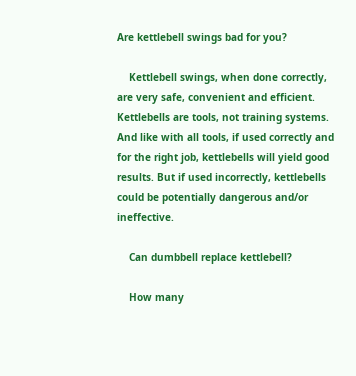Are kettlebell swings bad for you?

    Kettlebell swings, when done correctly, are very safe, convenient and efficient. Kettlebells are tools, not training systems. And like with all tools, if used correctly and for the right job, kettlebells will yield good results. But if used incorrectly, kettlebells could be potentially dangerous and/or ineffective.

    Can dumbbell replace kettlebell?

    How many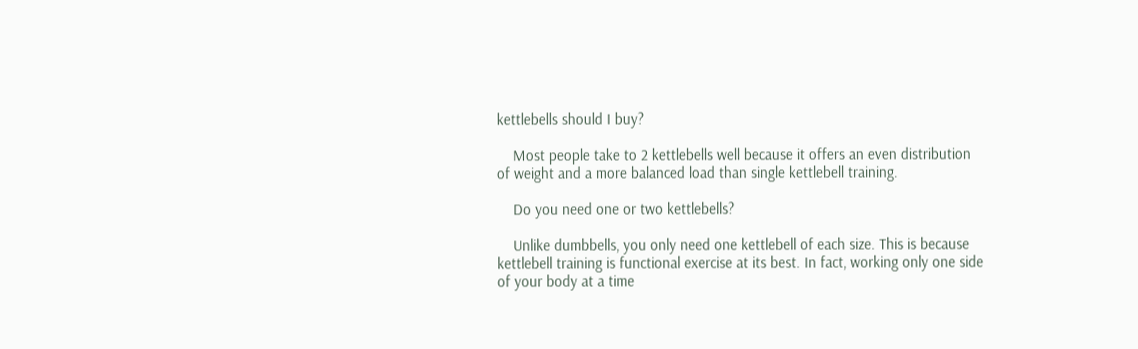kettlebells should I buy?

    Most people take to 2 kettlebells well because it offers an even distribution of weight and a more balanced load than single kettlebell training.

    Do you need one or two kettlebells?

    Unlike dumbbells, you only need one kettlebell of each size. This is because kettlebell training is functional exercise at its best. In fact, working only one side of your body at a time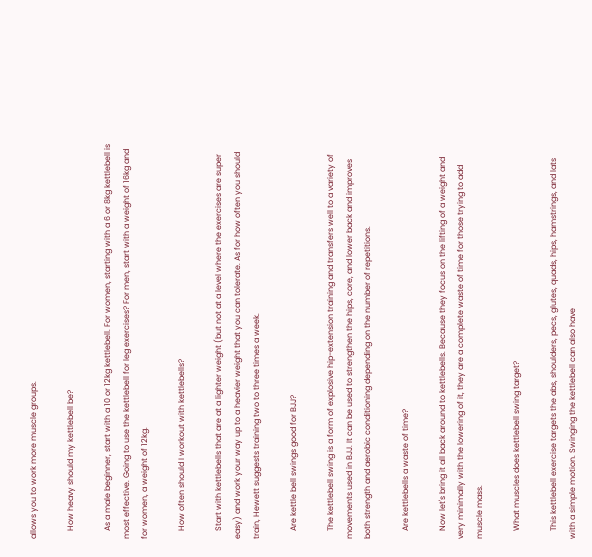allows you to work more muscle groups.

    How heavy should my kettlebell be?

    As a male beginner, start with a 10 or 12kg kettlebell. For women, starting with a 6 or 8kg kettlebell is most effective. Going to use the kettlebell for leg exercises? For men, start with a weight of 16kg and for women, a weight of 12kg.

    How often should I workout with kettlebells?

    Start with kettlebells that are at a lighter weight (but not at a level where the exercises are super easy) and work your way up to a heavier weight that you can tolerate. As for how often you should train, Hewett suggests training two to three times a week.

    Are kettle bell swings good for BJJ?

    The kettlebell swing is a form of explosive hip-extension training and transfers well to a variety of movements used in BJJ. It can be used to strengthen the hips, core, and lower back and improves both strength and aerobic conditioning depending on the number of repetitions.

    Are kettlebells a waste of time?

    Now let's bring it all back around to kettlebells. Because they focus on the lifting of a weight and very minimally with the lowering of it, they are a complete waste of time for those trying to add muscle mass.

    What muscles does kettlebell swing target?

    This kettlebell exercise targets the abs, shoulders, pecs, glutes, quads, hips, hamstrings, and lats with a simple motion. Swinging the kettlebell can also have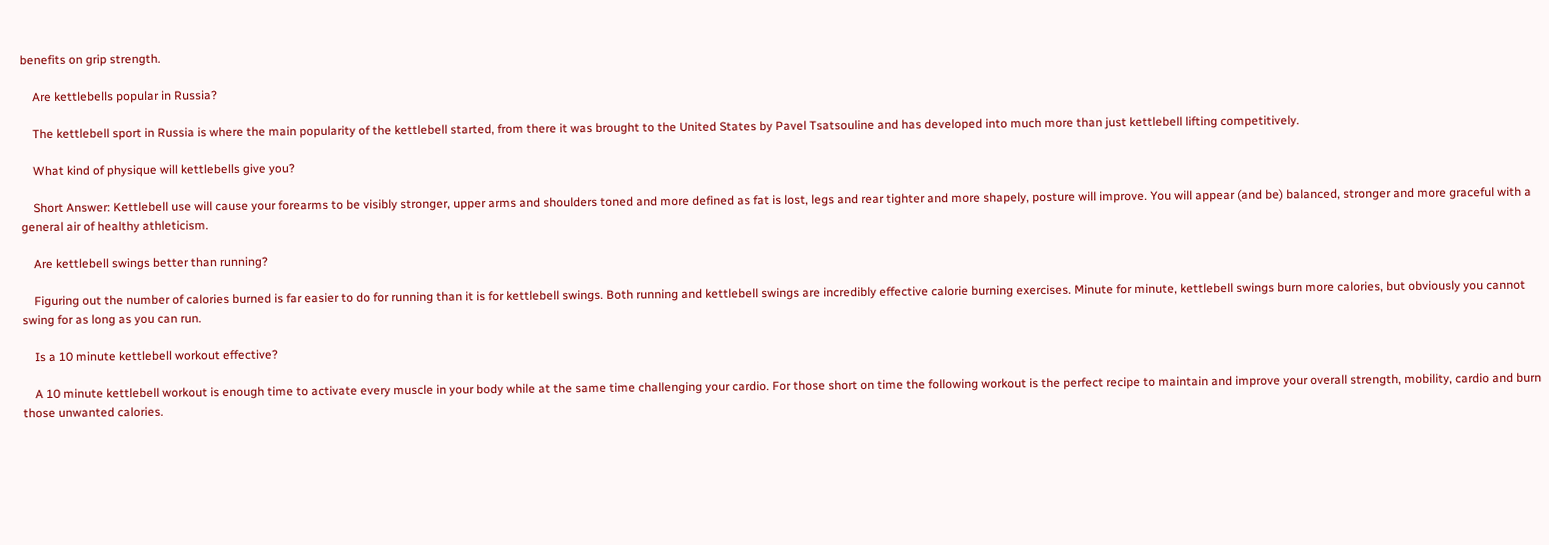benefits on grip strength.

    Are kettlebells popular in Russia?

    The kettlebell sport in Russia is where the main popularity of the kettlebell started, from there it was brought to the United States by Pavel Tsatsouline and has developed into much more than just kettlebell lifting competitively.

    What kind of physique will kettlebells give you?

    Short Answer: Kettlebell use will cause your forearms to be visibly stronger, upper arms and shoulders toned and more defined as fat is lost, legs and rear tighter and more shapely, posture will improve. You will appear (and be) balanced, stronger and more graceful with a general air of healthy athleticism.

    Are kettlebell swings better than running?

    Figuring out the number of calories burned is far easier to do for running than it is for kettlebell swings. Both running and kettlebell swings are incredibly effective calorie burning exercises. Minute for minute, kettlebell swings burn more calories, but obviously you cannot swing for as long as you can run.

    Is a 10 minute kettlebell workout effective?

    A 10 minute kettlebell workout is enough time to activate every muscle in your body while at the same time challenging your cardio. For those short on time the following workout is the perfect recipe to maintain and improve your overall strength, mobility, cardio and burn those unwanted calories.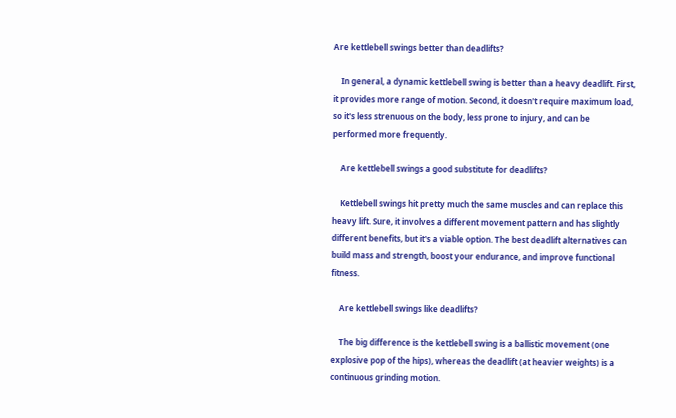Are kettlebell swings better than deadlifts?

    In general, a dynamic kettlebell swing is better than a heavy deadlift. First, it provides more range of motion. Second, it doesn't require maximum load, so it's less strenuous on the body, less prone to injury, and can be performed more frequently.

    Are kettlebell swings a good substitute for deadlifts?

    Kettlebell swings hit pretty much the same muscles and can replace this heavy lift. Sure, it involves a different movement pattern and has slightly different benefits, but it's a viable option. The best deadlift alternatives can build mass and strength, boost your endurance, and improve functional fitness.

    Are kettlebell swings like deadlifts?

    The big difference is the kettlebell swing is a ballistic movement (one explosive pop of the hips), whereas the deadlift (at heavier weights) is a continuous grinding motion.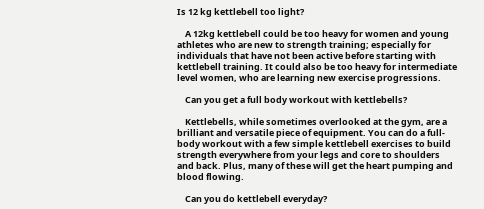Is 12 kg kettlebell too light?

    A 12kg kettlebell could be too heavy for women and young athletes who are new to strength training; especially for individuals that have not been active before starting with kettlebell training. It could also be too heavy for intermediate level women, who are learning new exercise progressions.

    Can you get a full body workout with kettlebells?

    Kettlebells, while sometimes overlooked at the gym, are a brilliant and versatile piece of equipment. You can do a full-body workout with a few simple kettlebell exercises to build strength everywhere from your legs and core to shoulders and back. Plus, many of these will get the heart pumping and blood flowing.

    Can you do kettlebell everyday?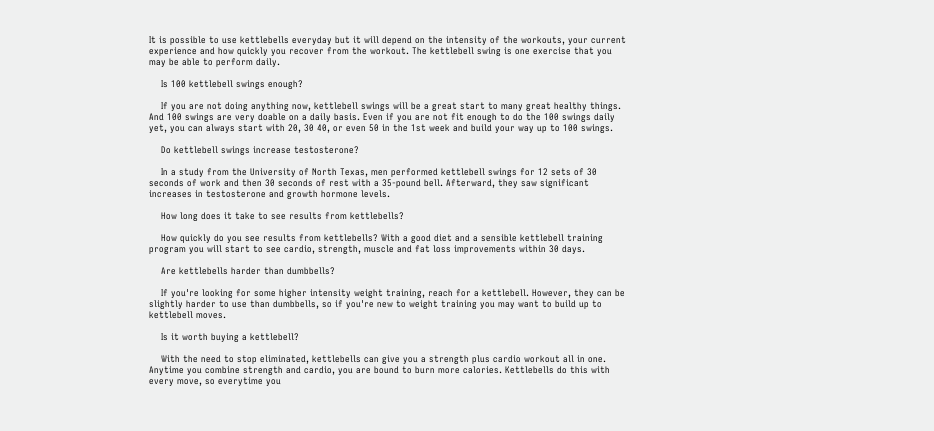It is possible to use kettlebells everyday but it will depend on the intensity of the workouts, your current experience and how quickly you recover from the workout. The kettlebell swing is one exercise that you may be able to perform daily.

    Is 100 kettlebell swings enough?

    If you are not doing anything now, kettlebell swings will be a great start to many great healthy things. And 100 swings are very doable on a daily basis. Even if you are not fit enough to do the 100 swings daily yet, you can always start with 20, 30 40, or even 50 in the 1st week and build your way up to 100 swings.

    Do kettlebell swings increase testosterone?

    In a study from the University of North Texas, men performed kettlebell swings for 12 sets of 30 seconds of work and then 30 seconds of rest with a 35-pound bell. Afterward, they saw significant increases in testosterone and growth hormone levels.

    How long does it take to see results from kettlebells?

    How quickly do you see results from kettlebells? With a good diet and a sensible kettlebell training program you will start to see cardio, strength, muscle and fat loss improvements within 30 days.

    Are kettlebells harder than dumbbells?

    If you're looking for some higher intensity weight training, reach for a kettlebell. However, they can be slightly harder to use than dumbbells, so if you're new to weight training you may want to build up to kettlebell moves.

    Is it worth buying a kettlebell?

    With the need to stop eliminated, kettlebells can give you a strength plus cardio workout all in one. Anytime you combine strength and cardio, you are bound to burn more calories. Kettlebells do this with every move, so everytime you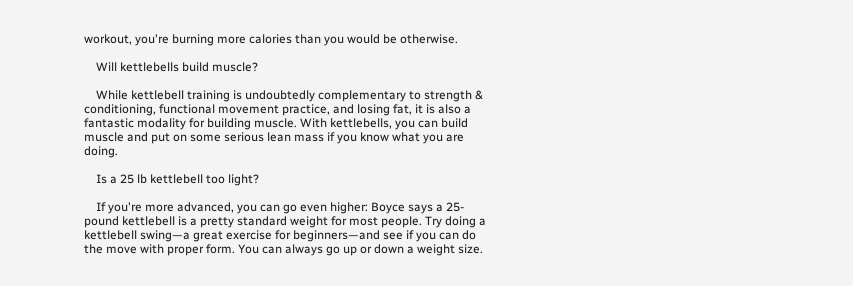workout, you're burning more calories than you would be otherwise.

    Will kettlebells build muscle?

    While kettlebell training is undoubtedly complementary to strength & conditioning, functional movement practice, and losing fat, it is also a fantastic modality for building muscle. With kettlebells, you can build muscle and put on some serious lean mass if you know what you are doing.

    Is a 25 lb kettlebell too light?

    If you're more advanced, you can go even higher: Boyce says a 25-pound kettlebell is a pretty standard weight for most people. Try doing a kettlebell swing—a great exercise for beginners—and see if you can do the move with proper form. You can always go up or down a weight size.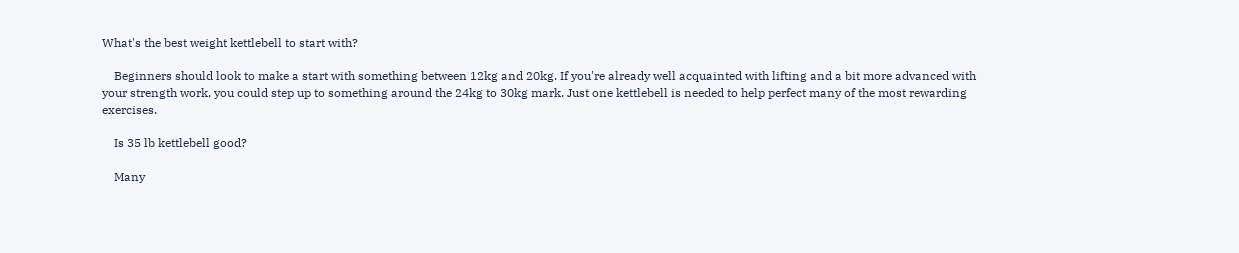What's the best weight kettlebell to start with?

    Beginners should look to make a start with something between 12kg and 20kg. If you're already well acquainted with lifting and a bit more advanced with your strength work, you could step up to something around the 24kg to 30kg mark. Just one kettlebell is needed to help perfect many of the most rewarding exercises.

    Is 35 lb kettlebell good?

    Many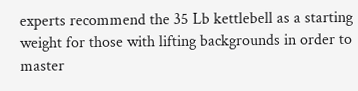experts recommend the 35 Lb kettlebell as a starting weight for those with lifting backgrounds in order to master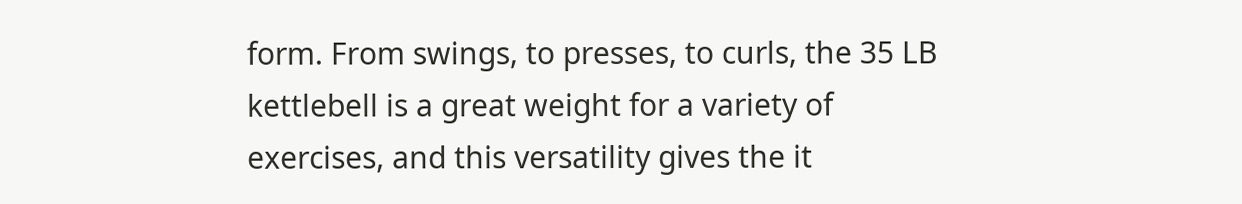form. From swings, to presses, to curls, the 35 LB kettlebell is a great weight for a variety of exercises, and this versatility gives the it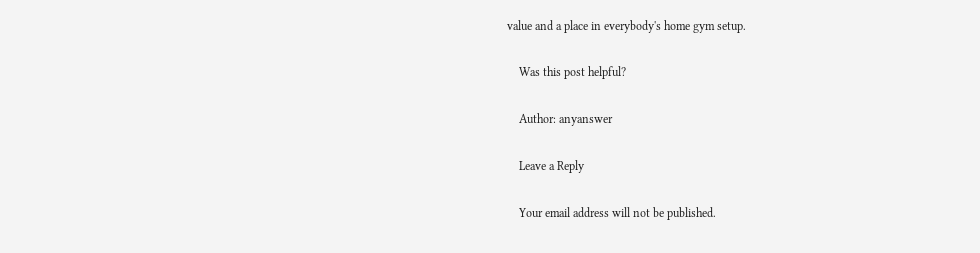value and a place in everybody's home gym setup.

    Was this post helpful?

    Author: anyanswer

    Leave a Reply

    Your email address will not be published.